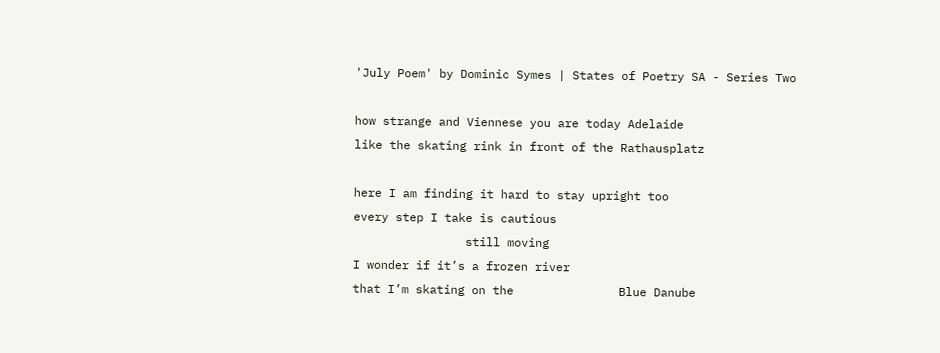'July Poem' by Dominic Symes | States of Poetry SA - Series Two

how strange and Viennese you are today Adelaide
like the skating rink in front of the Rathausplatz

here I am finding it hard to stay upright too
every step I take is cautious
                still moving
I wonder if it’s a frozen river
that I’m skating on the               Blue Danube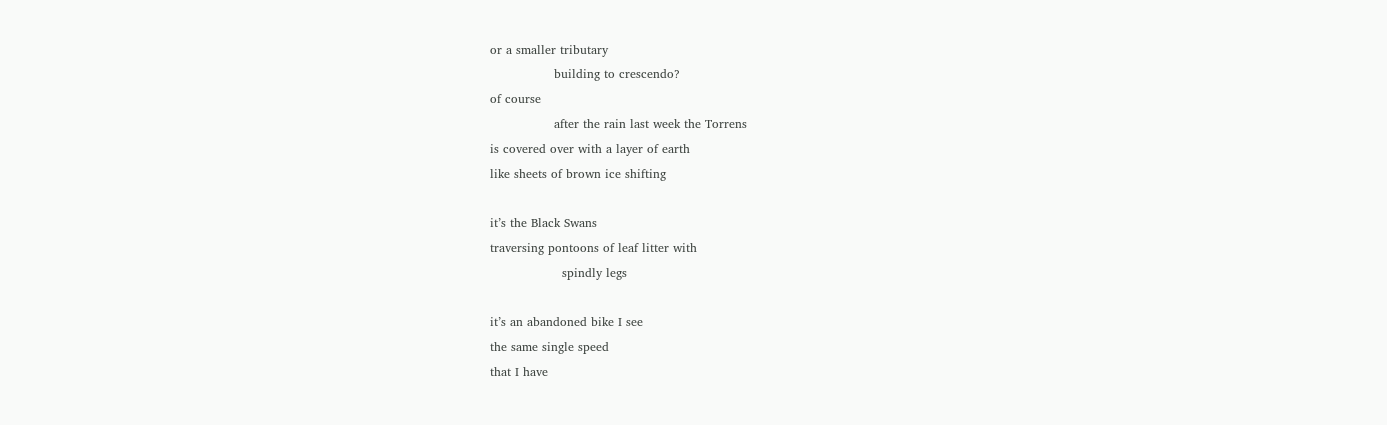or a smaller tributary
                building to crescendo?
of course
                after the rain last week the Torrens
is covered over with a layer of earth
like sheets of brown ice shifting

it’s the Black Swans
traversing pontoons of leaf litter with
                  spindly legs

it’s an abandoned bike I see
the same single speed
that I have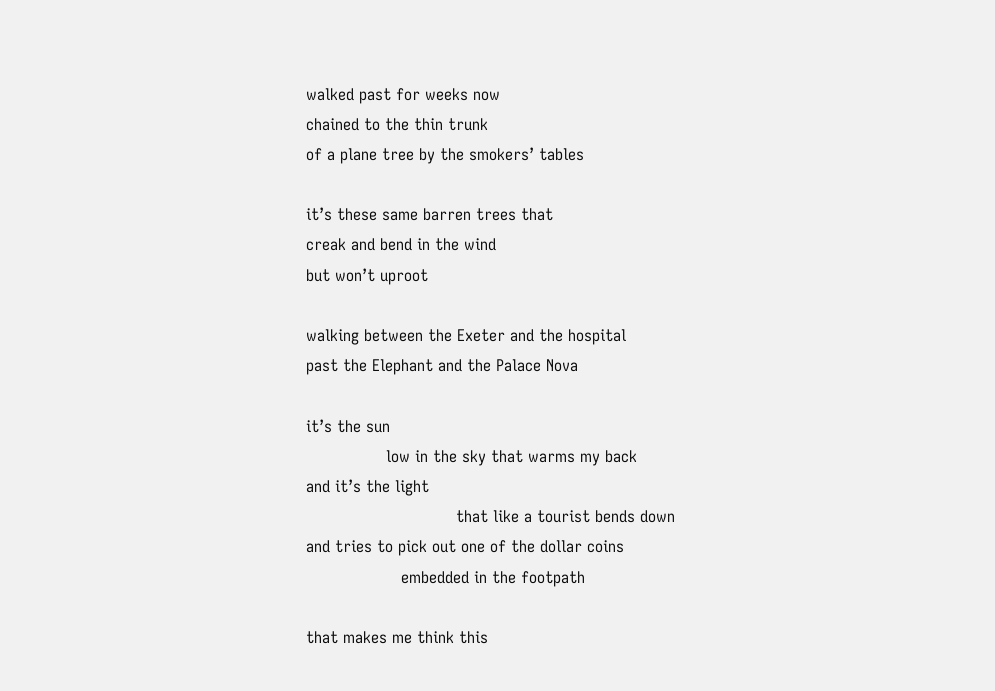walked past for weeks now
chained to the thin trunk
of a plane tree by the smokers’ tables

it’s these same barren trees that
creak and bend in the wind
but won’t uproot

walking between the Exeter and the hospital
past the Elephant and the Palace Nova

it’s the sun
                low in the sky that warms my back
and it’s the light
                              that like a tourist bends down
and tries to pick out one of the dollar coins
                   embedded in the footpath

that makes me think this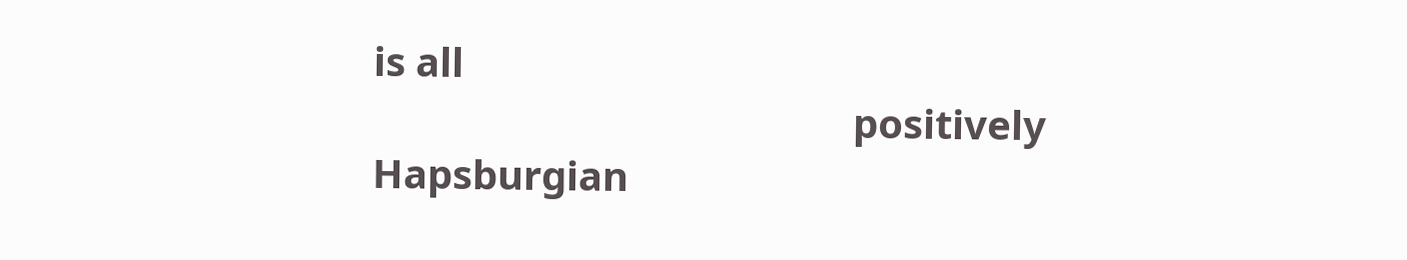is all
                                                positively Hapsburgian